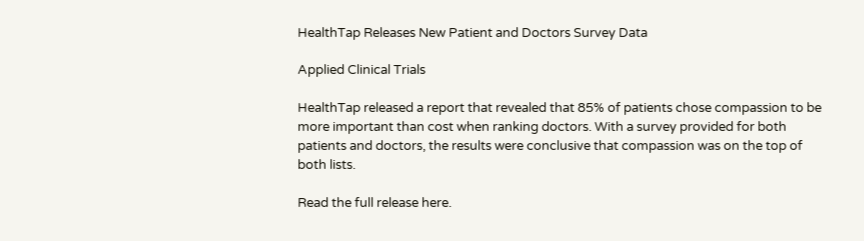HealthTap Releases New Patient and Doctors Survey Data

Applied Clinical Trials

HealthTap released a report that revealed that 85% of patients chose compassion to be more important than cost when ranking doctors. With a survey provided for both patients and doctors, the results were conclusive that compassion was on the top of both lists.

Read the full release here.